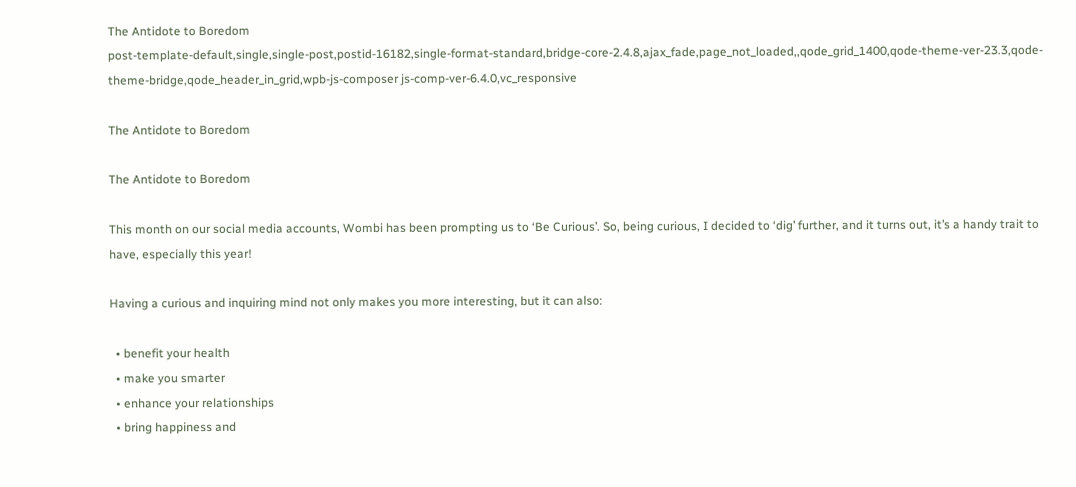The Antidote to Boredom
post-template-default,single,single-post,postid-16182,single-format-standard,bridge-core-2.4.8,ajax_fade,page_not_loaded,,qode_grid_1400,qode-theme-ver-23.3,qode-theme-bridge,qode_header_in_grid,wpb-js-composer js-comp-ver-6.4.0,vc_responsive

The Antidote to Boredom

The Antidote to Boredom

This month on our social media accounts, Wombi has been prompting us to ‘Be Curious’. So, being curious, I decided to ‘dig’ further, and it turns out, it’s a handy trait to have, especially this year!

Having a curious and inquiring mind not only makes you more interesting, but it can also:

  • benefit your health
  • make you smarter
  • enhance your relationships
  • bring happiness and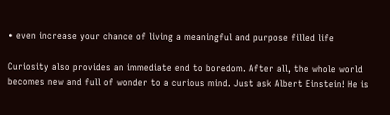• even increase your chance of living a meaningful and purpose filled life

Curiosity also provides an immediate end to boredom. After all, the whole world becomes new and full of wonder to a curious mind. Just ask Albert Einstein! He is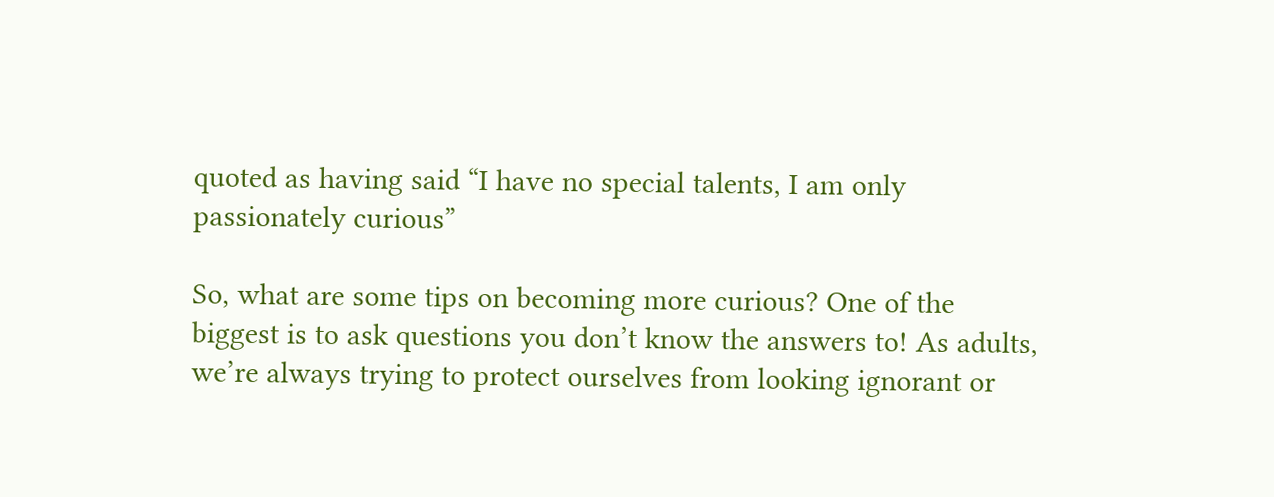quoted as having said “I have no special talents, I am only passionately curious”

So, what are some tips on becoming more curious? One of the biggest is to ask questions you don’t know the answers to! As adults, we’re always trying to protect ourselves from looking ignorant or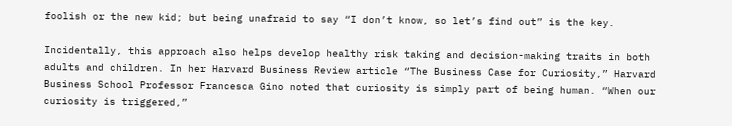foolish or the new kid; but being unafraid to say “I don’t know, so let’s find out” is the key.

Incidentally, this approach also helps develop healthy risk taking and decision-making traits in both adults and children. In her Harvard Business Review article “The Business Case for Curiosity,” Harvard Business School Professor Francesca Gino noted that curiosity is simply part of being human. “When our curiosity is triggered,”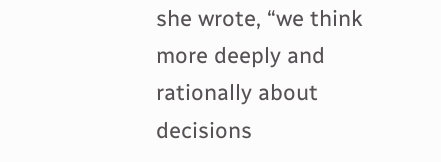she wrote, “we think more deeply and rationally about decisions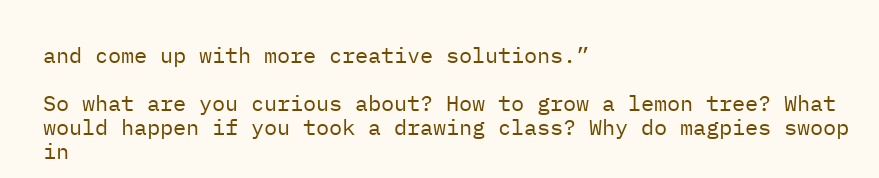and come up with more creative solutions.”

So what are you curious about? How to grow a lemon tree? What would happen if you took a drawing class? Why do magpies swoop in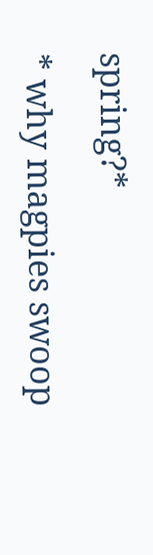spring?*

* why magpies swoop